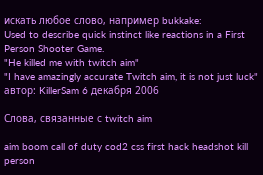искать любое слово, например bukkake:
Used to describe quick instinct like reactions in a First Person Shooter Game.
"He killed me with twitch aim"
"I have amazingly accurate Twitch aim, it is not just luck"
автор: KillerSam 6 декабря 2006

Слова, связанные с twitch aim

aim boom call of duty cod2 css first hack headshot kill person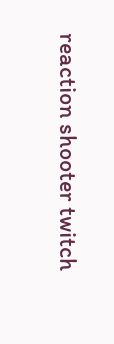reaction shooter twitch